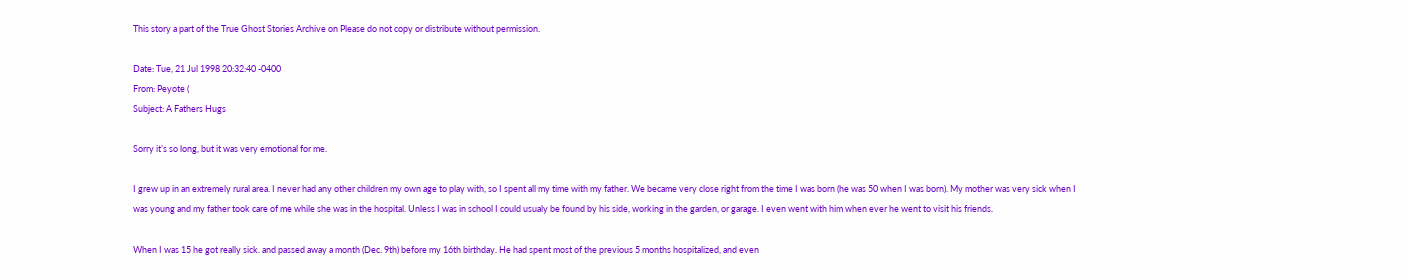This story a part of the True Ghost Stories Archive on Please do not copy or distribute without permission.

Date: Tue, 21 Jul 1998 20:32:40 -0400
From: Peyote (
Subject: A Fathers Hugs

Sorry it’s so long, but it was very emotional for me.

I grew up in an extremely rural area. I never had any other children my own age to play with, so I spent all my time with my father. We became very close right from the time I was born (he was 50 when I was born). My mother was very sick when I was young and my father took care of me while she was in the hospital. Unless I was in school I could usualy be found by his side, working in the garden, or garage. I even went with him when ever he went to visit his friends.

When I was 15 he got really sick. and passed away a month (Dec. 9th) before my 16th birthday. He had spent most of the previous 5 months hospitalized, and even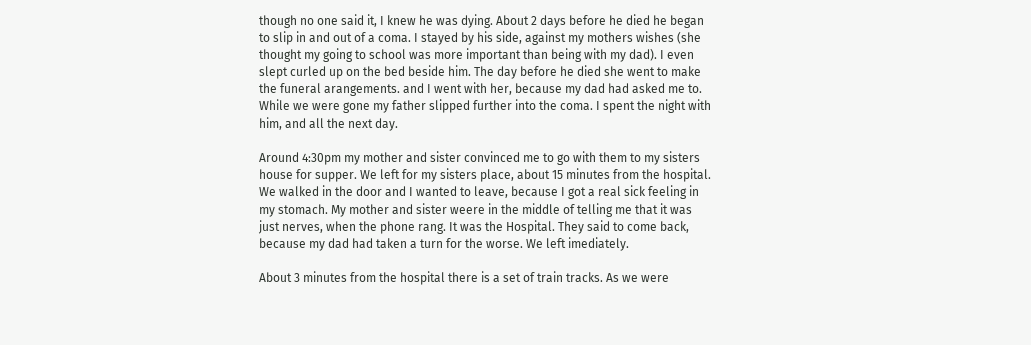though no one said it, I knew he was dying. About 2 days before he died he began to slip in and out of a coma. I stayed by his side, against my mothers wishes (she thought my going to school was more important than being with my dad). I even slept curled up on the bed beside him. The day before he died she went to make the funeral arangements. and I went with her, because my dad had asked me to. While we were gone my father slipped further into the coma. I spent the night with him, and all the next day.

Around 4:30pm my mother and sister convinced me to go with them to my sisters house for supper. We left for my sisters place, about 15 minutes from the hospital. We walked in the door and I wanted to leave, because I got a real sick feeling in my stomach. My mother and sister weere in the middle of telling me that it was just nerves, when the phone rang. It was the Hospital. They said to come back, because my dad had taken a turn for the worse. We left imediately.

About 3 minutes from the hospital there is a set of train tracks. As we were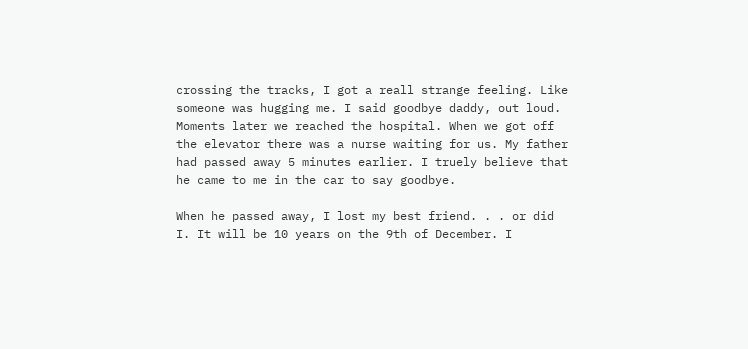crossing the tracks, I got a reall strange feeling. Like someone was hugging me. I said goodbye daddy, out loud. Moments later we reached the hospital. When we got off the elevator there was a nurse waiting for us. My father had passed away 5 minutes earlier. I truely believe that he came to me in the car to say goodbye.

When he passed away, I lost my best friend. . . or did I. It will be 10 years on the 9th of December. I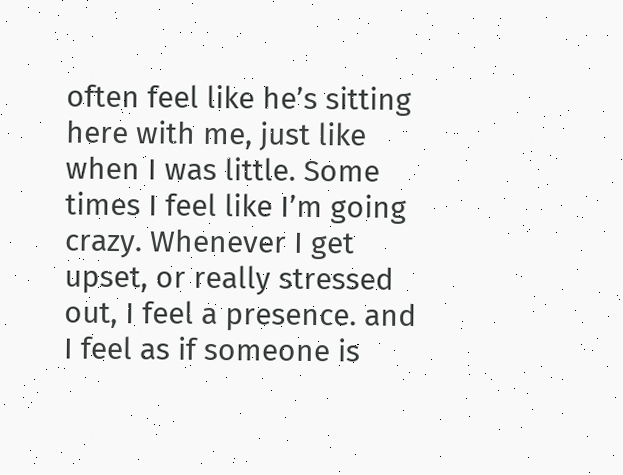often feel like he’s sitting here with me, just like when I was little. Some times I feel like I’m going crazy. Whenever I get upset, or really stressed out, I feel a presence. and I feel as if someone is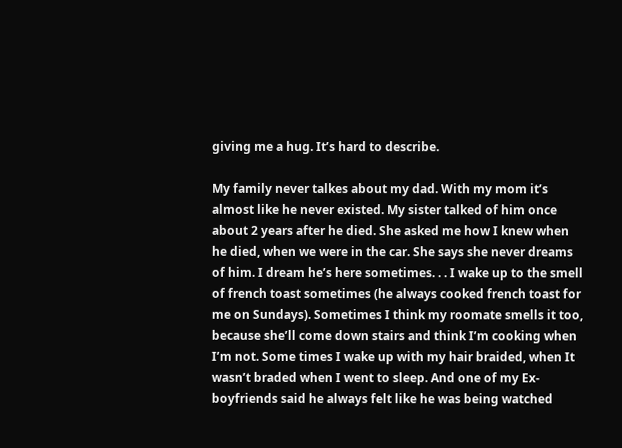giving me a hug. It’s hard to describe.

My family never talkes about my dad. With my mom it’s almost like he never existed. My sister talked of him once about 2 years after he died. She asked me how I knew when he died, when we were in the car. She says she never dreams of him. I dream he’s here sometimes. . . I wake up to the smell of french toast sometimes (he always cooked french toast for me on Sundays). Sometimes I think my roomate smells it too, because she’ll come down stairs and think I’m cooking when I’m not. Some times I wake up with my hair braided, when It wasn’t braded when I went to sleep. And one of my Ex-boyfriends said he always felt like he was being watched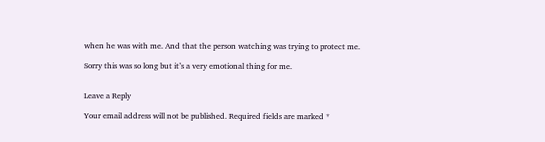when he was with me. And that the person watching was trying to protect me.

Sorry this was so long but it’s a very emotional thing for me.


Leave a Reply

Your email address will not be published. Required fields are marked *